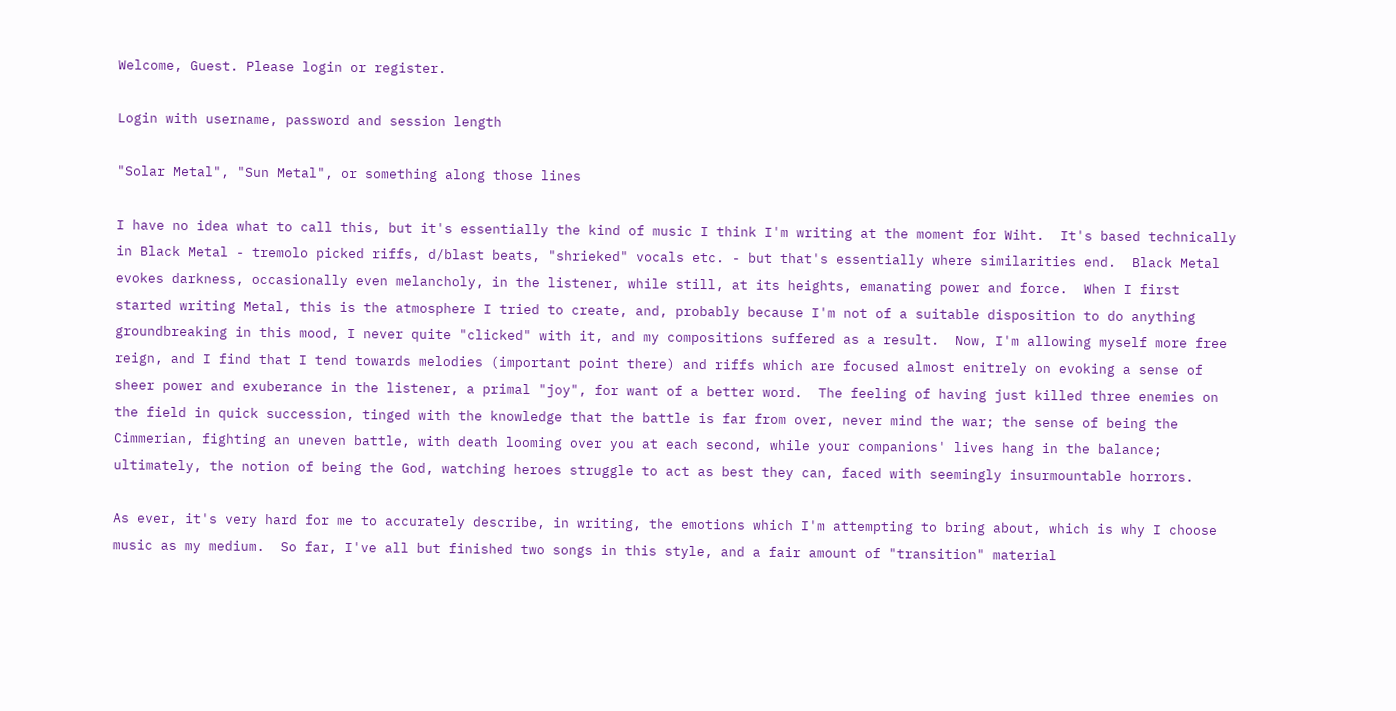Welcome, Guest. Please login or register.

Login with username, password and session length

"Solar Metal", "Sun Metal", or something along those lines

I have no idea what to call this, but it's essentially the kind of music I think I'm writing at the moment for Wiht.  It's based technically in Black Metal - tremolo picked riffs, d/blast beats, "shrieked" vocals etc. - but that's essentially where similarities end.  Black Metal evokes darkness, occasionally even melancholy, in the listener, while still, at its heights, emanating power and force.  When I first started writing Metal, this is the atmosphere I tried to create, and, probably because I'm not of a suitable disposition to do anything groundbreaking in this mood, I never quite "clicked" with it, and my compositions suffered as a result.  Now, I'm allowing myself more free reign, and I find that I tend towards melodies (important point there) and riffs which are focused almost enitrely on evoking a sense of sheer power and exuberance in the listener, a primal "joy", for want of a better word.  The feeling of having just killed three enemies on the field in quick succession, tinged with the knowledge that the battle is far from over, never mind the war; the sense of being the Cimmerian, fighting an uneven battle, with death looming over you at each second, while your companions' lives hang in the balance; ultimately, the notion of being the God, watching heroes struggle to act as best they can, faced with seemingly insurmountable horrors.

As ever, it's very hard for me to accurately describe, in writing, the emotions which I'm attempting to bring about, which is why I choose music as my medium.  So far, I've all but finished two songs in this style, and a fair amount of "transition" material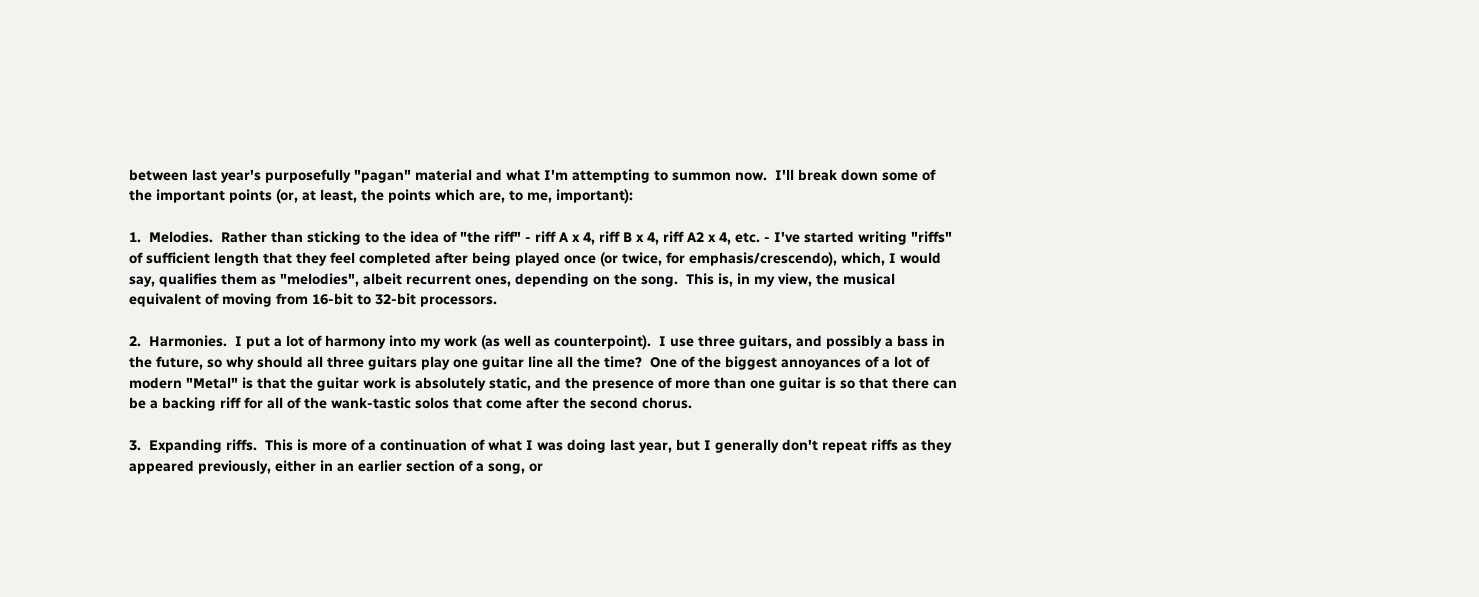between last year's purposefully "pagan" material and what I'm attempting to summon now.  I'll break down some of the important points (or, at least, the points which are, to me, important):

1.  Melodies.  Rather than sticking to the idea of "the riff" - riff A x 4, riff B x 4, riff A2 x 4, etc. - I've started writing "riffs" of sufficient length that they feel completed after being played once (or twice, for emphasis/crescendo), which, I would say, qualifies them as "melodies", albeit recurrent ones, depending on the song.  This is, in my view, the musical equivalent of moving from 16-bit to 32-bit processors.

2.  Harmonies.  I put a lot of harmony into my work (as well as counterpoint).  I use three guitars, and possibly a bass in the future, so why should all three guitars play one guitar line all the time?  One of the biggest annoyances of a lot of modern "Metal" is that the guitar work is absolutely static, and the presence of more than one guitar is so that there can be a backing riff for all of the wank-tastic solos that come after the second chorus.

3.  Expanding riffs.  This is more of a continuation of what I was doing last year, but I generally don't repeat riffs as they appeared previously, either in an earlier section of a song, or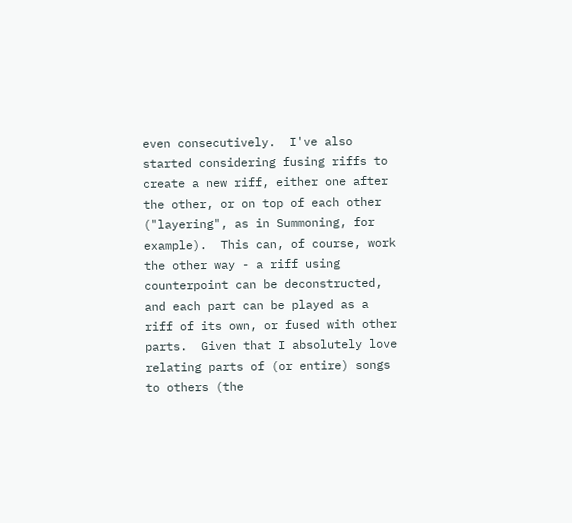even consecutively.  I've also started considering fusing riffs to create a new riff, either one after the other, or on top of each other ("layering", as in Summoning, for example).  This can, of course, work the other way - a riff using counterpoint can be deconstructed, and each part can be played as a riff of its own, or fused with other parts.  Given that I absolutely love relating parts of (or entire) songs to others (the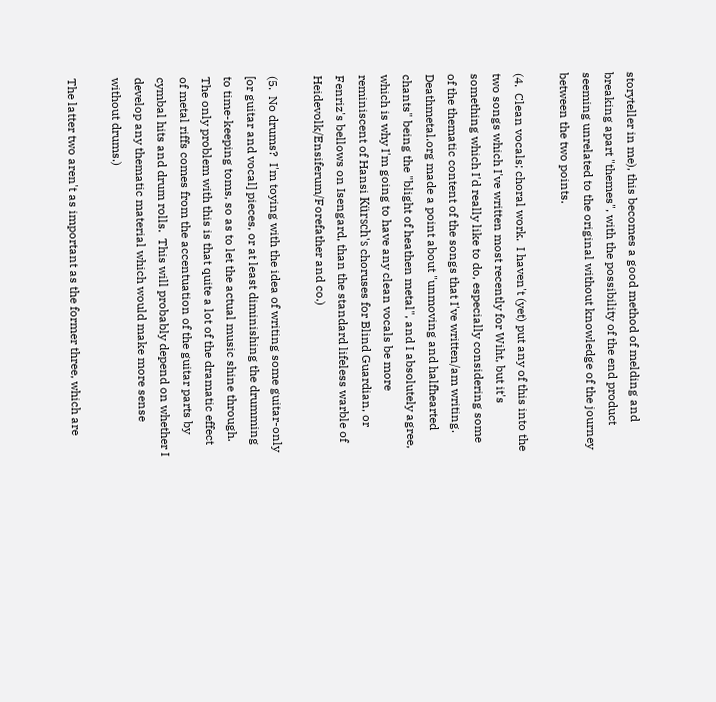storyteller in me), this becomes a good method of melding and breaking apart "themes", with the possibility of the end product seeming unrelated to the original without knowledge of the journey between the two points.

(4.  Clean vocals; choral work.  I haven't (yet) put any of this into the two songs which I've written most recently for Wiht, but it's something which I'd really like to do, especially considering some of the thematic content of the songs that I've written/am writing.  Deathmetal.org made a point about "unmoving and halfhearted chants" being the "blight of heathen metal", and I absolutely agree, which is why I'm going to have any clean vocals be more reminiscent of Hansi Kürsch's choruses for Blind Guardian, or Fenriz's bellows on Isengard, than the standard lifeless warble of Heidevolk/Ensiferum/Forefather and co.)

(5.  No drums?  I'm toying with the idea of writing some guitar-only [or guitar and vocal] pieces, or at least diminishing the drumming to time-keeping toms, so as to let the actual music shine through.  The only problem with this is that quite a lot of the dramatic effect of metal riffs comes from the accentuation of the guitar parts by cymbal hits and drum rolls.  This will probably depend on whether I develop any thematic material which would make more sense without drums.)

The latter two aren't as important as the former three, which are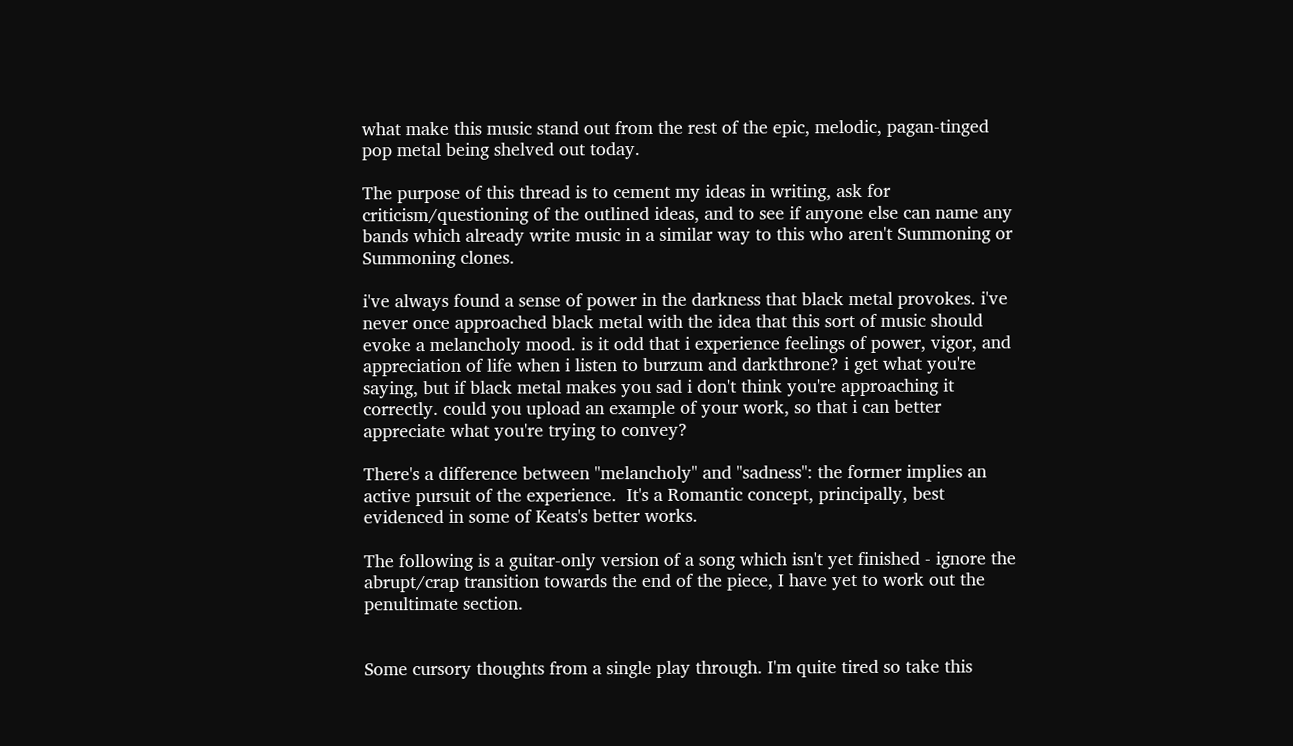what make this music stand out from the rest of the epic, melodic, pagan-tinged pop metal being shelved out today.

The purpose of this thread is to cement my ideas in writing, ask for criticism/questioning of the outlined ideas, and to see if anyone else can name any bands which already write music in a similar way to this who aren't Summoning or Summoning clones.

i've always found a sense of power in the darkness that black metal provokes. i've never once approached black metal with the idea that this sort of music should evoke a melancholy mood. is it odd that i experience feelings of power, vigor, and appreciation of life when i listen to burzum and darkthrone? i get what you're saying, but if black metal makes you sad i don't think you're approaching it correctly. could you upload an example of your work, so that i can better appreciate what you're trying to convey?

There's a difference between "melancholy" and "sadness": the former implies an active pursuit of the experience.  It's a Romantic concept, principally, best evidenced in some of Keats's better works.

The following is a guitar-only version of a song which isn't yet finished - ignore the abrupt/crap transition towards the end of the piece, I have yet to work out the penultimate section.


Some cursory thoughts from a single play through. I'm quite tired so take this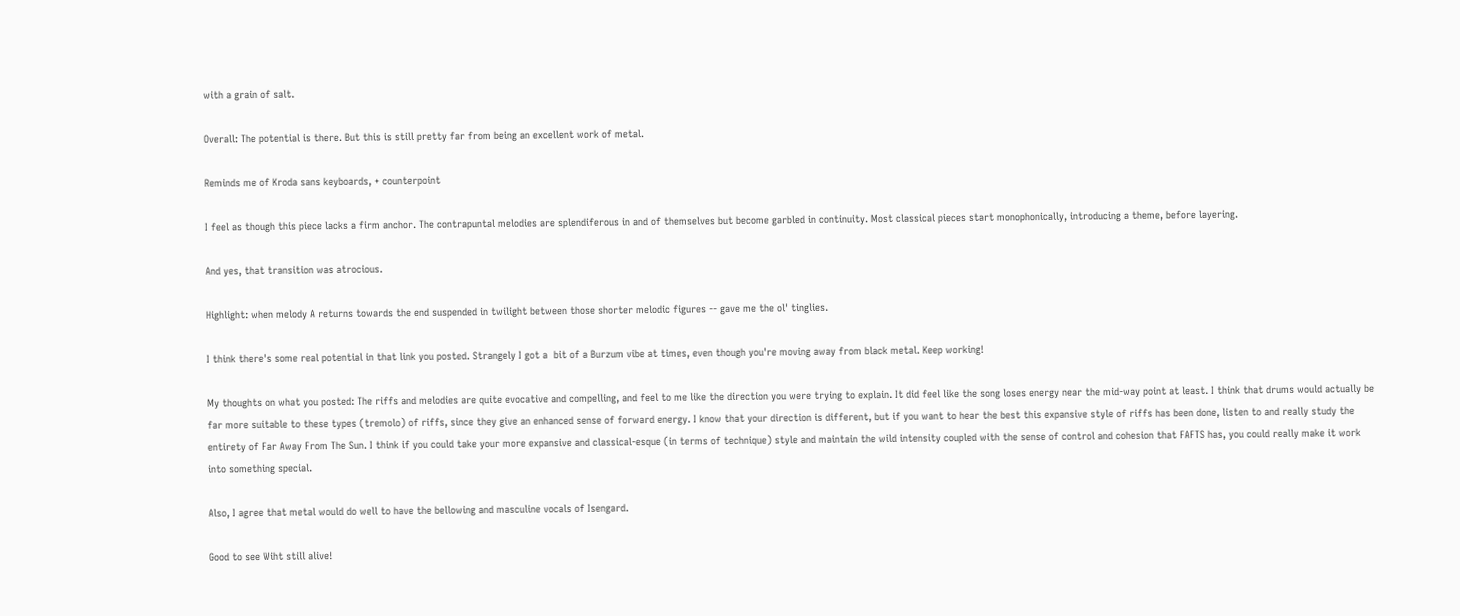with a grain of salt.

Overall: The potential is there. But this is still pretty far from being an excellent work of metal.

Reminds me of Kroda sans keyboards, + counterpoint

I feel as though this piece lacks a firm anchor. The contrapuntal melodies are splendiferous in and of themselves but become garbled in continuity. Most classical pieces start monophonically, introducing a theme, before layering.

And yes, that transition was atrocious.

Highlight: when melody A returns towards the end suspended in twilight between those shorter melodic figures -- gave me the ol' tinglies.

I think there's some real potential in that link you posted. Strangely I got a  bit of a Burzum vibe at times, even though you're moving away from black metal. Keep working!

My thoughts on what you posted: The riffs and melodies are quite evocative and compelling, and feel to me like the direction you were trying to explain. It did feel like the song loses energy near the mid-way point at least. I think that drums would actually be far more suitable to these types (tremolo) of riffs, since they give an enhanced sense of forward energy. I know that your direction is different, but if you want to hear the best this expansive style of riffs has been done, listen to and really study the entirety of Far Away From The Sun. I think if you could take your more expansive and classical-esque (in terms of technique) style and maintain the wild intensity coupled with the sense of control and cohesion that FAFTS has, you could really make it work into something special.

Also, I agree that metal would do well to have the bellowing and masculine vocals of Isengard.

Good to see Wiht still alive!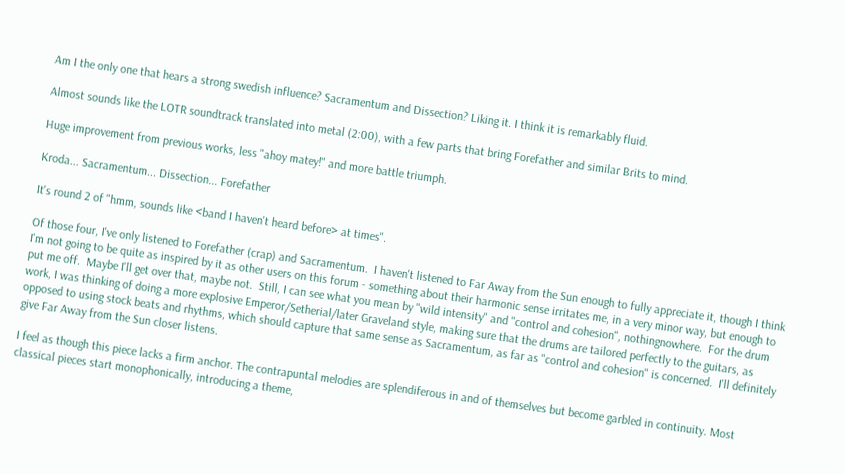Am I the only one that hears a strong swedish influence? Sacramentum and Dissection? Liking it. I think it is remarkably fluid.

Almost sounds like the LOTR soundtrack translated into metal (2:00), with a few parts that bring Forefather and similar Brits to mind.

Huge improvement from previous works, less "ahoy matey!" and more battle triumph.

Kroda... Sacramentum... Dissection... Forefather

It's round 2 of "hmm, sounds like <band I haven't heard before> at times".

Of those four, I've only listened to Forefather (crap) and Sacramentum.  I haven't listened to Far Away from the Sun enough to fully appreciate it, though I think I'm not going to be quite as inspired by it as other users on this forum - something about their harmonic sense irritates me, in a very minor way, but enough to put me off.  Maybe I'll get over that, maybe not.  Still, I can see what you mean by "wild intensity" and "control and cohesion", nothingnowhere.  For the drum work, I was thinking of doing a more explosive Emperor/Setherial/later Graveland style, making sure that the drums are tailored perfectly to the guitars, as opposed to using stock beats and rhythms, which should capture that same sense as Sacramentum, as far as "control and cohesion" is concerned.  I'll definitely give Far Away from the Sun closer listens.

I feel as though this piece lacks a firm anchor. The contrapuntal melodies are splendiferous in and of themselves but become garbled in continuity. Most classical pieces start monophonically, introducing a theme,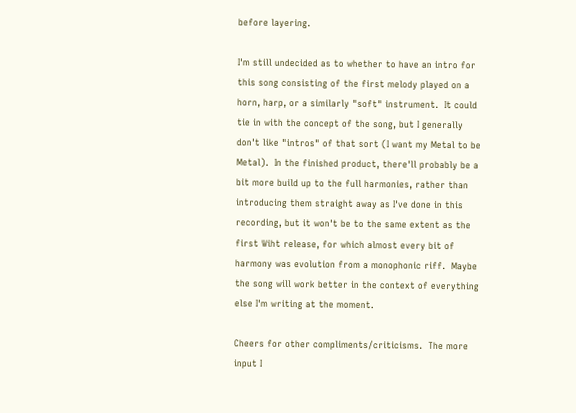before layering.

I'm still undecided as to whether to have an intro for this song consisting of the first melody played on a horn, harp, or a similarly "soft" instrument.  It could tie in with the concept of the song, but I generally don't like "intros" of that sort (I want my Metal to be Metal).  In the finished product, there'll probably be a bit more build up to the full harmonies, rather than introducing them straight away as I've done in this recording, but it won't be to the same extent as the first Wiht release, for which almost every bit of harmony was evolution from a monophonic riff.  Maybe the song will work better in the context of everything else I'm writing at the moment.

Cheers for other compliments/criticisms.  The more input I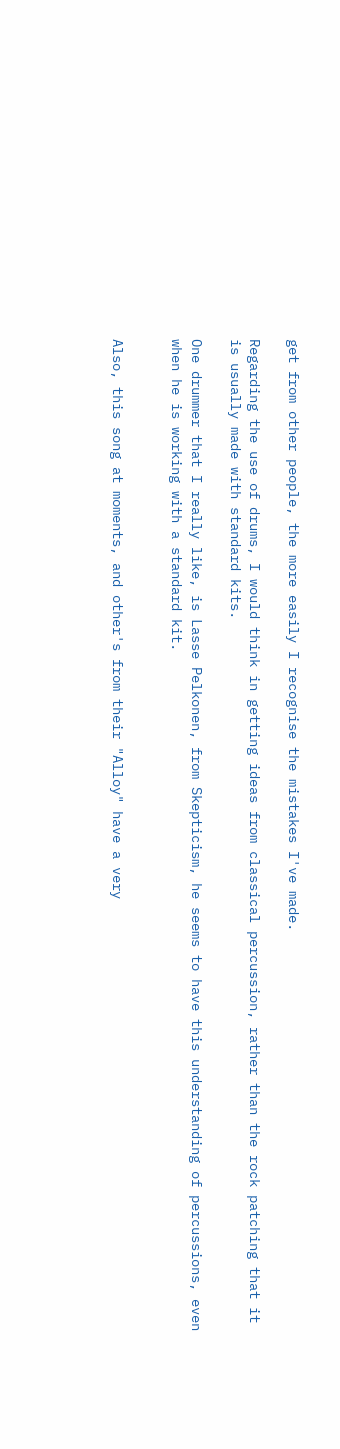get from other people, the more easily I recognise the mistakes I've made.

Regarding the use of drums, I would think in getting ideas from classical percussion, rather than the rock patching that it is usually made with standard kits.

One drummer that I really like, is Lasse Pelkonen, from Skepticism, he seems to have this understanding of percussions, even when he is working with a standard kit.


Also, this song at moments, and other's from their "Alloy" have a very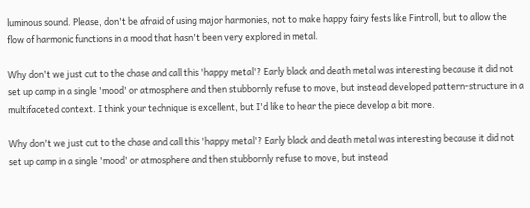luminous sound. Please, don't be afraid of using major harmonies, not to make happy fairy fests like Fintroll, but to allow the flow of harmonic functions in a mood that hasn't been very explored in metal.

Why don't we just cut to the chase and call this 'happy metal'? Early black and death metal was interesting because it did not set up camp in a single 'mood' or atmosphere and then stubbornly refuse to move, but instead developed pattern-structure in a multifaceted context. I think your technique is excellent, but I'd like to hear the piece develop a bit more.

Why don't we just cut to the chase and call this 'happy metal'? Early black and death metal was interesting because it did not set up camp in a single 'mood' or atmosphere and then stubbornly refuse to move, but instead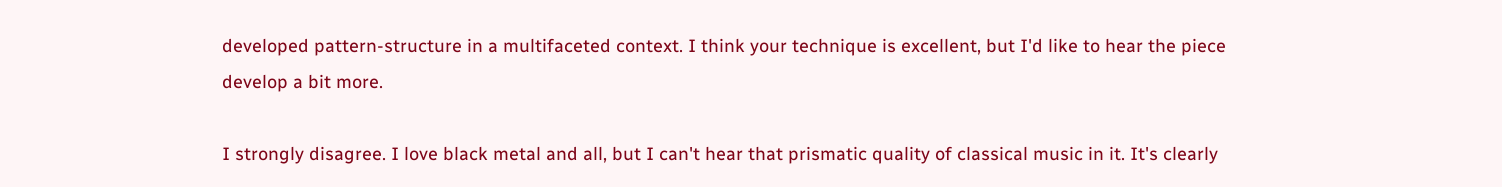developed pattern-structure in a multifaceted context. I think your technique is excellent, but I'd like to hear the piece develop a bit more.

I strongly disagree. I love black metal and all, but I can't hear that prismatic quality of classical music in it. It's clearly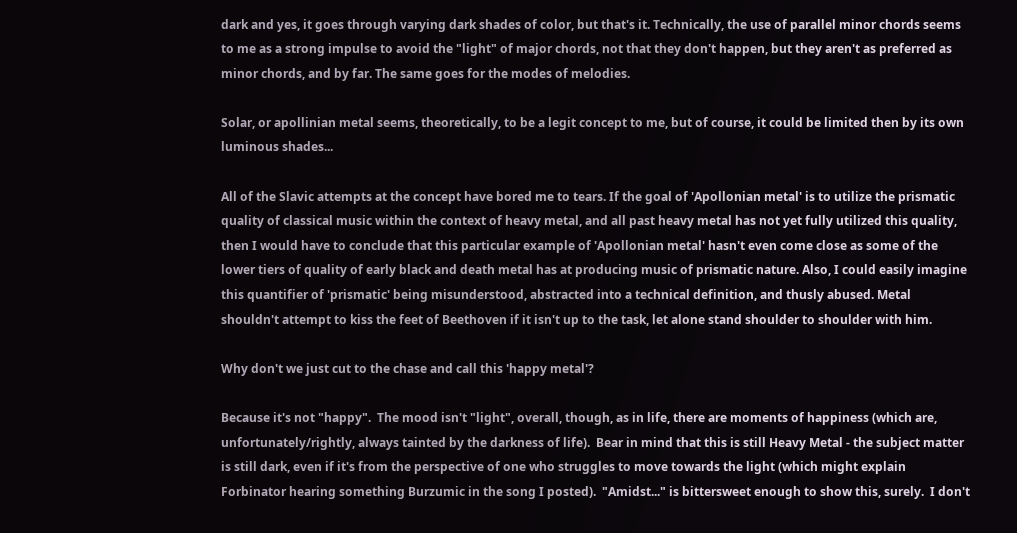dark and yes, it goes through varying dark shades of color, but that's it. Technically, the use of parallel minor chords seems to me as a strong impulse to avoid the "light" of major chords, not that they don't happen, but they aren't as preferred as minor chords, and by far. The same goes for the modes of melodies.

Solar, or apollinian metal seems, theoretically, to be a legit concept to me, but of course, it could be limited then by its own luminous shades...

All of the Slavic attempts at the concept have bored me to tears. If the goal of 'Apollonian metal' is to utilize the prismatic quality of classical music within the context of heavy metal, and all past heavy metal has not yet fully utilized this quality, then I would have to conclude that this particular example of 'Apollonian metal' hasn't even come close as some of the lower tiers of quality of early black and death metal has at producing music of prismatic nature. Also, I could easily imagine this quantifier of 'prismatic' being misunderstood, abstracted into a technical definition, and thusly abused. Metal shouldn't attempt to kiss the feet of Beethoven if it isn't up to the task, let alone stand shoulder to shoulder with him.

Why don't we just cut to the chase and call this 'happy metal'?

Because it's not "happy".  The mood isn't "light", overall, though, as in life, there are moments of happiness (which are, unfortunately/rightly, always tainted by the darkness of life).  Bear in mind that this is still Heavy Metal - the subject matter is still dark, even if it's from the perspective of one who struggles to move towards the light (which might explain Forbinator hearing something Burzumic in the song I posted).  "Amidst..." is bittersweet enough to show this, surely.  I don't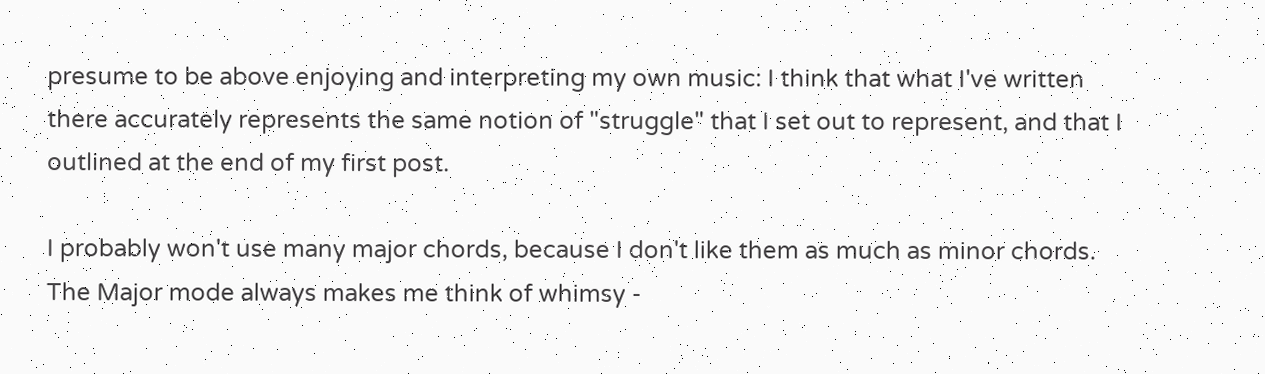presume to be above enjoying and interpreting my own music: I think that what I've written there accurately represents the same notion of "struggle" that I set out to represent, and that I outlined at the end of my first post.

I probably won't use many major chords, because I don't like them as much as minor chords.  The Major mode always makes me think of whimsy -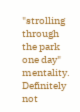"strolling through the park one day" mentality.  Definitely not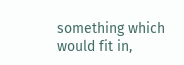something which would fit in,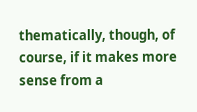thematically, though, of course, if it makes more sense from a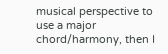musical perspective to use a major chord/harmony, then I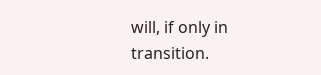will, if only in transition.